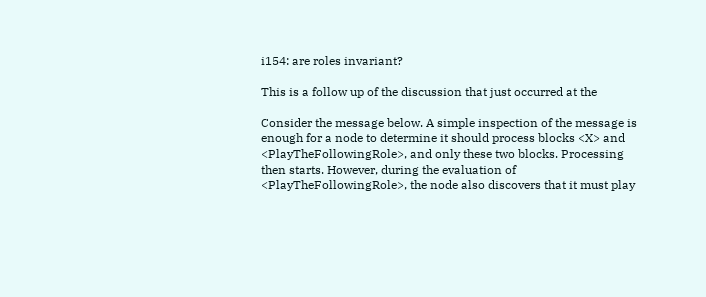i154: are roles invariant?

This is a follow up of the discussion that just occurred at the

Consider the message below. A simple inspection of the message is
enough for a node to determine it should process blocks <X> and
<PlayTheFollowingRole>, and only these two blocks. Processing
then starts. However, during the evaluation of
<PlayTheFollowingRole>, the node also discovers that it must play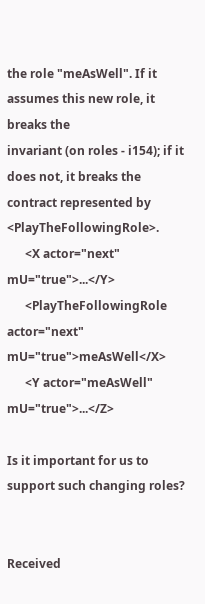the role "meAsWell". If it assumes this new role, it breaks the
invariant (on roles - i154); if it does not, it breaks the
contract represented by <PlayTheFollowingRole>.
      <X actor="next" mU="true">...</Y>
      <PlayTheFollowingRole actor="next" mU="true">meAsWell</X>
      <Y actor="meAsWell" mU="true">...</Z>

Is it important for us to support such changing roles?


Received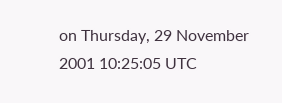on Thursday, 29 November 2001 10:25:05 UTC